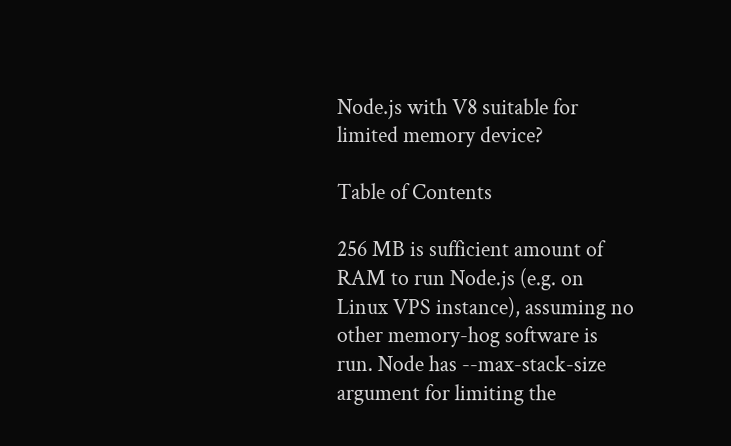Node.js with V8 suitable for limited memory device?

Table of Contents

256 MB is sufficient amount of RAM to run Node.js (e.g. on Linux VPS instance), assuming no other memory-hog software is run. Node has --max-stack-size argument for limiting the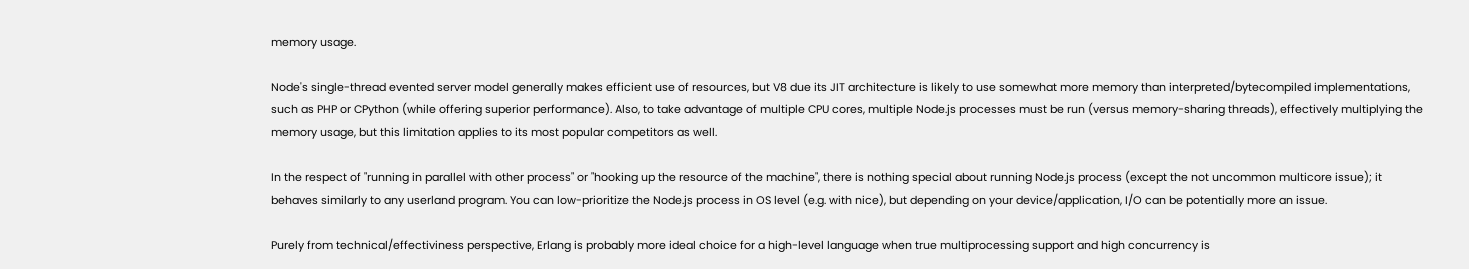memory usage.

Node's single-thread evented server model generally makes efficient use of resources, but V8 due its JIT architecture is likely to use somewhat more memory than interpreted/bytecompiled implementations, such as PHP or CPython (while offering superior performance). Also, to take advantage of multiple CPU cores, multiple Node.js processes must be run (versus memory-sharing threads), effectively multiplying the memory usage, but this limitation applies to its most popular competitors as well.

In the respect of "running in parallel with other process" or "hooking up the resource of the machine", there is nothing special about running Node.js process (except the not uncommon multicore issue); it behaves similarly to any userland program. You can low-prioritize the Node.js process in OS level (e.g. with nice), but depending on your device/application, I/O can be potentially more an issue.

Purely from technical/effectiviness perspective, Erlang is probably more ideal choice for a high-level language when true multiprocessing support and high concurrency is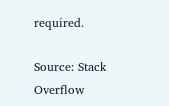required.

Source: Stack Overflow